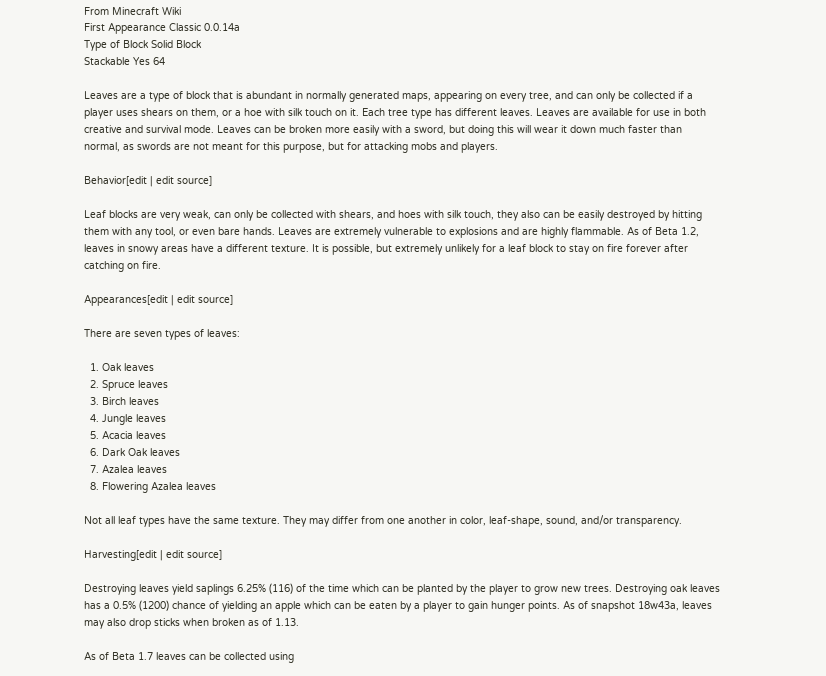From Minecraft Wiki
First Appearance Classic 0.0.14a
Type of Block Solid Block
Stackable Yes 64

Leaves are a type of block that is abundant in normally generated maps, appearing on every tree, and can only be collected if a player uses shears on them, or a hoe with silk touch on it. Each tree type has different leaves. Leaves are available for use in both creative and survival mode. Leaves can be broken more easily with a sword, but doing this will wear it down much faster than normal, as swords are not meant for this purpose, but for attacking mobs and players.

Behavior[edit | edit source]

Leaf blocks are very weak, can only be collected with shears, and hoes with silk touch, they also can be easily destroyed by hitting them with any tool, or even bare hands. Leaves are extremely vulnerable to explosions and are highly flammable. As of Beta 1.2, leaves in snowy areas have a different texture. It is possible, but extremely unlikely for a leaf block to stay on fire forever after catching on fire.

Appearances[edit | edit source]

There are seven types of leaves:

  1. Oak leaves
  2. Spruce leaves
  3. Birch leaves
  4. Jungle leaves
  5. Acacia leaves
  6. Dark Oak leaves
  7. Azalea leaves
  8. Flowering Azalea leaves

Not all leaf types have the same texture. They may differ from one another in color, leaf-shape, sound, and/or transparency.

Harvesting[edit | edit source]

Destroying leaves yield saplings 6.25% (116) of the time which can be planted by the player to grow new trees. Destroying oak leaves has a 0.5% (1200) chance of yielding an apple which can be eaten by a player to gain hunger points. As of snapshot 18w43a, leaves may also drop sticks when broken as of 1.13.

As of Beta 1.7 leaves can be collected using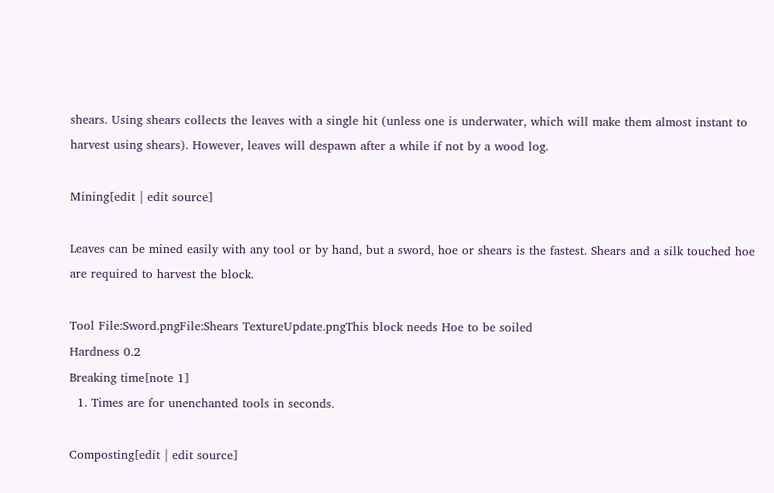shears. Using shears collects the leaves with a single hit (unless one is underwater, which will make them almost instant to harvest using shears). However, leaves will despawn after a while if not by a wood log.

Mining[edit | edit source]

Leaves can be mined easily with any tool or by hand, but a sword, hoe or shears is the fastest. Shears and a silk touched hoe are required to harvest the block.

Tool File:Sword.pngFile:Shears TextureUpdate.pngThis block needs Hoe to be soiled
Hardness 0.2
Breaking time[note 1]
  1. Times are for unenchanted tools in seconds.

Composting[edit | edit source]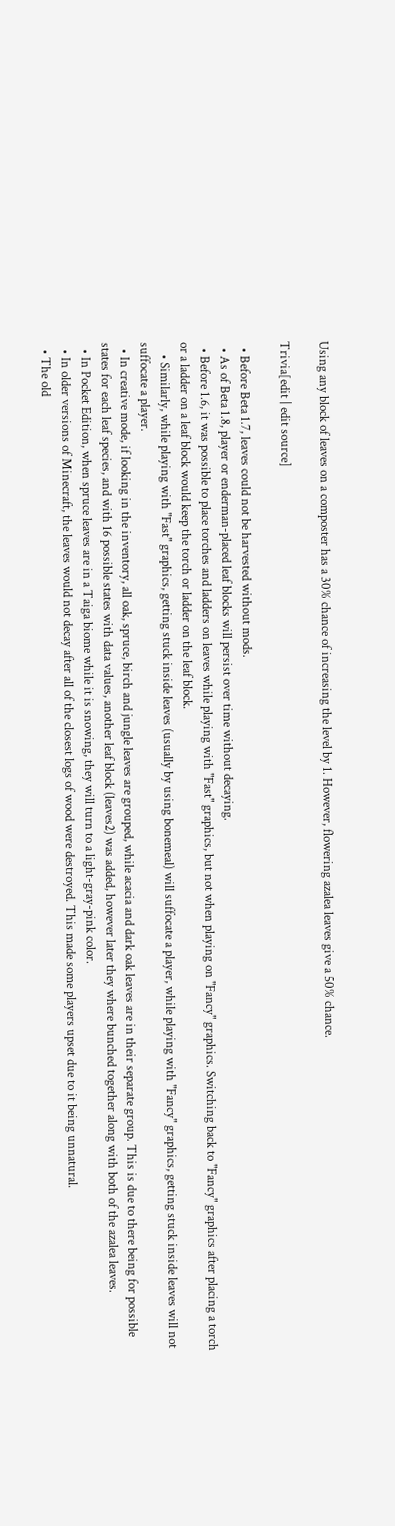Using any block of leaves on a composter has a 30% chance of increasing the level by 1. However, flowering azalea leaves give a 50% chance.

Trivia[edit | edit source]

  • Before Beta 1.7, leaves could not be harvested without mods.
  • As of Beta 1.8, player or enderman-placed leaf blocks will persist over time without decaying.
  • Before 1.6, it was possible to place torches and ladders on leaves while playing with "Fast" graphics, but not when playing on "Fancy" graphics. Switching back to "Fancy" graphics after placing a torch or a ladder on a leaf block would keep the torch or ladder on the leaf block.
    • Similarly, while playing with "Fast" graphics, getting stuck inside leaves (usually by using bonemeal) will suffocate a player, while playing with "Fancy" graphics, getting stuck inside leaves will not suffocate a player.
  • In creative mode, if looking in the inventory, all oak, spruce, birch and jungle leaves are grouped, while acacia and dark oak leaves are in their separate group. This is due to there being for possible states for each leaf species, and with 16 possible states with data values, another leaf block (leaves2) was added, however later they where bunched together along with both of the azalea leaves.
  • In Pocket Edition, when spruce leaves are in a Taiga biome while it is snowing, they will turn to a light-gray-pink color.
  • In older versions of Minecraft, the leaves would not decay after all of the closest logs of wood were destroyed. This made some players upset due to it being unnatural.
  • The old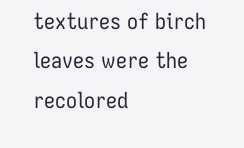textures of birch leaves were the recolored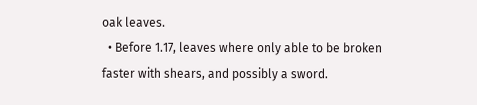oak leaves.
  • Before 1.17, leaves where only able to be broken faster with shears, and possibly a sword.